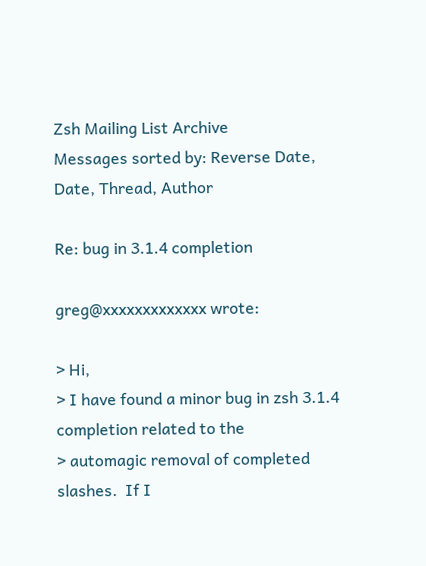Zsh Mailing List Archive
Messages sorted by: Reverse Date, Date, Thread, Author

Re: bug in 3.1.4 completion

greg@xxxxxxxxxxxxx wrote:

> Hi,
> I have found a minor bug in zsh 3.1.4 completion related to the
> automagic removal of completed slashes.  If I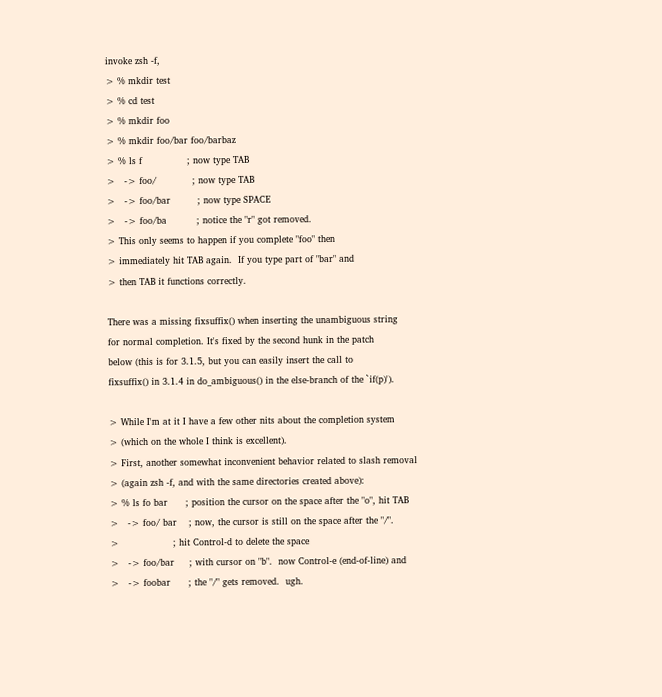invoke zsh -f,
> % mkdir test
> % cd test
> % mkdir foo
> % mkdir foo/bar foo/barbaz
> % ls f               ; now type TAB
>   -> foo/            ; now type TAB
>   -> foo/bar         ; now type SPACE
>   -> foo/ba          ; notice the "r" got removed.
> This only seems to happen if you complete "foo" then
> immediately hit TAB again.  If you type part of "bar" and
> then TAB it functions correctly.

There was a missing fixsuffix() when inserting the unambiguous string
for normal completion. It's fixed by the second hunk in the patch
below (this is for 3.1.5, but you can easily insert the call to
fixsuffix() in 3.1.4 in do_ambiguous() in the else-branch of the `if(p)').

> While I'm at it I have a few other nits about the completion system
> (which on the whole I think is excellent).
> First, another somewhat inconvenient behavior related to slash removal
> (again zsh -f, and with the same directories created above):
> % ls fo bar      ; position the cursor on the space after the "o", hit TAB
>   -> foo/ bar    ; now, the cursor is still on the space after the "/".
>                  ; hit Control-d to delete the space
>   -> foo/bar     ; with cursor on "b".  now Control-e (end-of-line) and
>   -> foobar      ; the "/" gets removed.  ugh.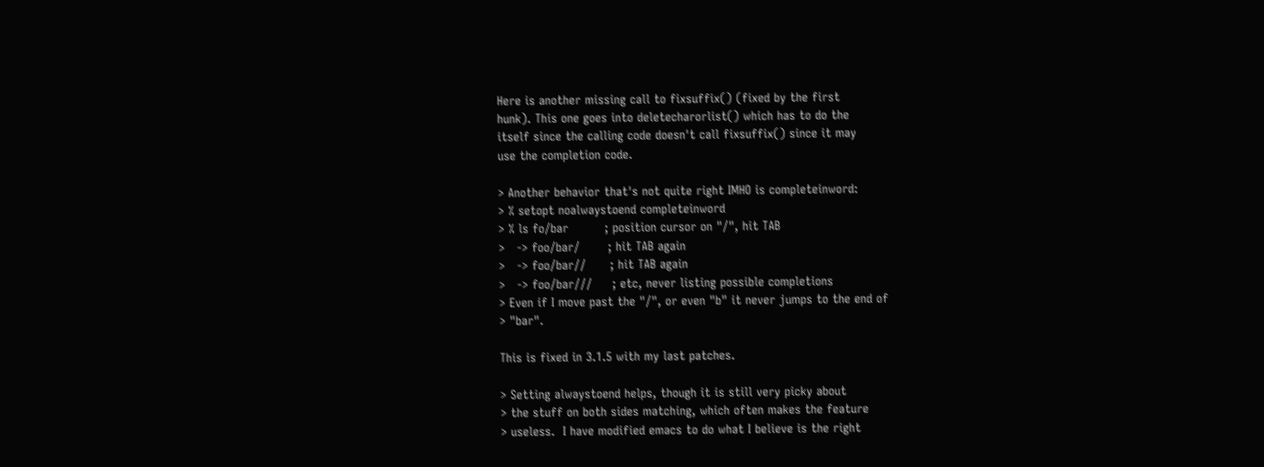Here is another missing call to fixsuffix() (fixed by the first
hunk). This one goes into deletecharorlist() which has to do the
itself since the calling code doesn't call fixsuffix() since it may
use the completion code.

> Another behavior that's not quite right IMHO is completeinword:
> % setopt noalwaystoend completeinword
> % ls fo/bar         ; position cursor on "/", hit TAB
>   -> foo/bar/       ; hit TAB again
>   -> foo/bar//      ; hit TAB again
>   -> foo/bar///     ; etc, never listing possible completions
> Even if I move past the "/", or even "b" it never jumps to the end of
> "bar".

This is fixed in 3.1.5 with my last patches.

> Setting alwaystoend helps, though it is still very picky about
> the stuff on both sides matching, which often makes the feature
> useless.  I have modified emacs to do what I believe is the right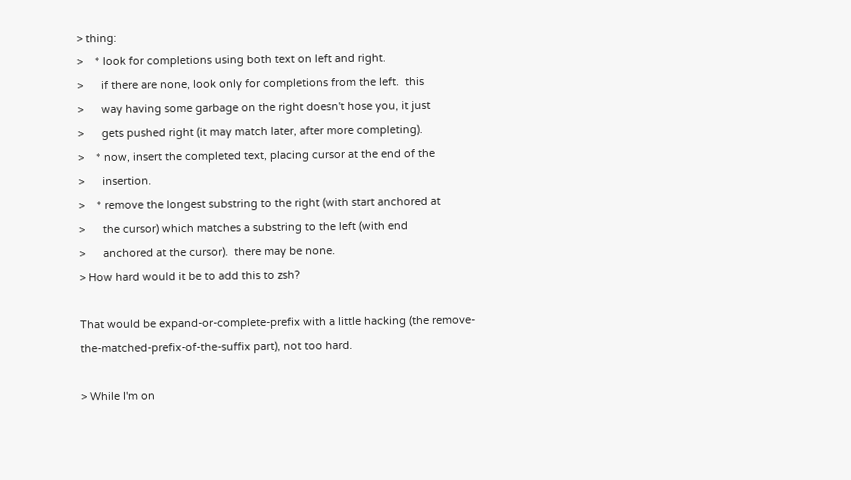> thing:
>    * look for completions using both text on left and right.
>      if there are none, look only for completions from the left.  this
>      way having some garbage on the right doesn't hose you, it just
>      gets pushed right (it may match later, after more completing).
>    * now, insert the completed text, placing cursor at the end of the
>      insertion.
>    * remove the longest substring to the right (with start anchored at
>      the cursor) which matches a substring to the left (with end
>      anchored at the cursor).  there may be none.
> How hard would it be to add this to zsh?

That would be expand-or-complete-prefix with a little hacking (the remove-
the-matched-prefix-of-the-suffix part), not too hard.

> While I'm on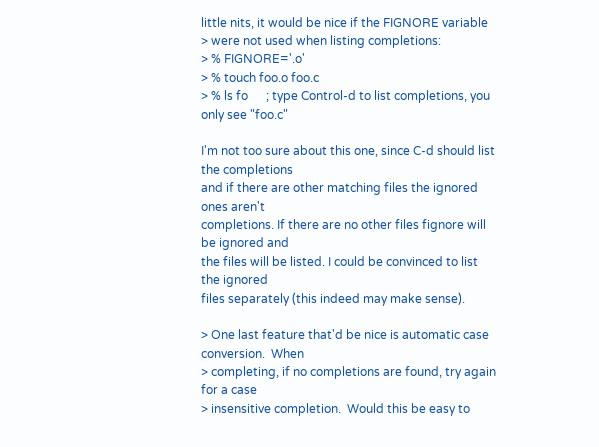little nits, it would be nice if the FIGNORE variable
> were not used when listing completions:
> % FIGNORE='.o'
> % touch foo.o foo.c
> % ls fo      ; type Control-d to list completions, you only see "foo.c"

I'm not too sure about this one, since C-d should list the completions
and if there are other matching files the ignored ones aren't
completions. If there are no other files fignore will be ignored and
the files will be listed. I could be convinced to list the ignored
files separately (this indeed may make sense).

> One last feature that'd be nice is automatic case conversion.  When
> completing, if no completions are found, try again for a case
> insensitive completion.  Would this be easy to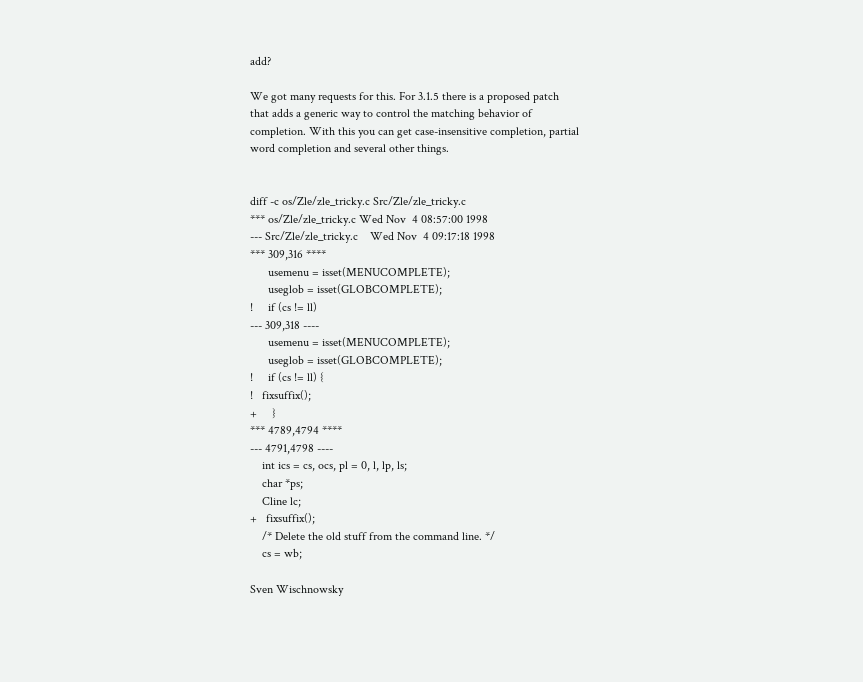add?

We got many requests for this. For 3.1.5 there is a proposed patch
that adds a generic way to control the matching behavior of
completion. With this you can get case-insensitive completion, partial
word completion and several other things.


diff -c os/Zle/zle_tricky.c Src/Zle/zle_tricky.c
*** os/Zle/zle_tricky.c Wed Nov  4 08:57:00 1998
--- Src/Zle/zle_tricky.c    Wed Nov  4 09:17:18 1998
*** 309,316 ****
      usemenu = isset(MENUCOMPLETE);
      useglob = isset(GLOBCOMPLETE);
!     if (cs != ll)
--- 309,318 ----
      usemenu = isset(MENUCOMPLETE);
      useglob = isset(GLOBCOMPLETE);
!     if (cs != ll) {
!   fixsuffix();
+     }
*** 4789,4794 ****
--- 4791,4798 ----
    int ics = cs, ocs, pl = 0, l, lp, ls;
    char *ps;
    Cline lc;
+   fixsuffix();
    /* Delete the old stuff from the command line. */
    cs = wb;

Sven Wischnowsky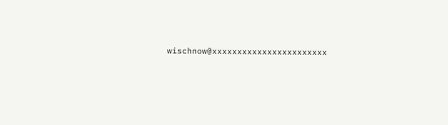wischnow@xxxxxxxxxxxxxxxxxxxxxxx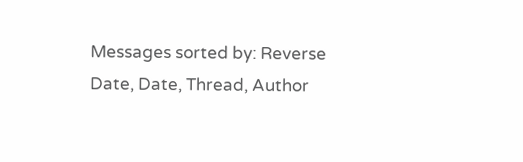Messages sorted by: Reverse Date, Date, Thread, Author